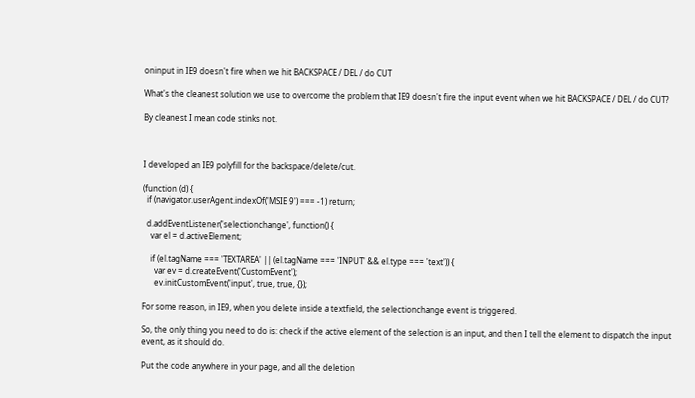oninput in IE9 doesn't fire when we hit BACKSPACE / DEL / do CUT

What's the cleanest solution we use to overcome the problem that IE9 doesn't fire the input event when we hit BACKSPACE / DEL / do CUT?

By cleanest I mean code stinks not.



I developed an IE9 polyfill for the backspace/delete/cut.

(function (d) {
  if (navigator.userAgent.indexOf('MSIE 9') === -1) return;

  d.addEventListener('selectionchange', function() {
    var el = d.activeElement;

    if (el.tagName === 'TEXTAREA' || (el.tagName === 'INPUT' && el.type === 'text')) {
      var ev = d.createEvent('CustomEvent');
      ev.initCustomEvent('input', true, true, {});

For some reason, in IE9, when you delete inside a textfield, the selectionchange event is triggered.

So, the only thing you need to do is: check if the active element of the selection is an input, and then I tell the element to dispatch the input event, as it should do.

Put the code anywhere in your page, and all the deletion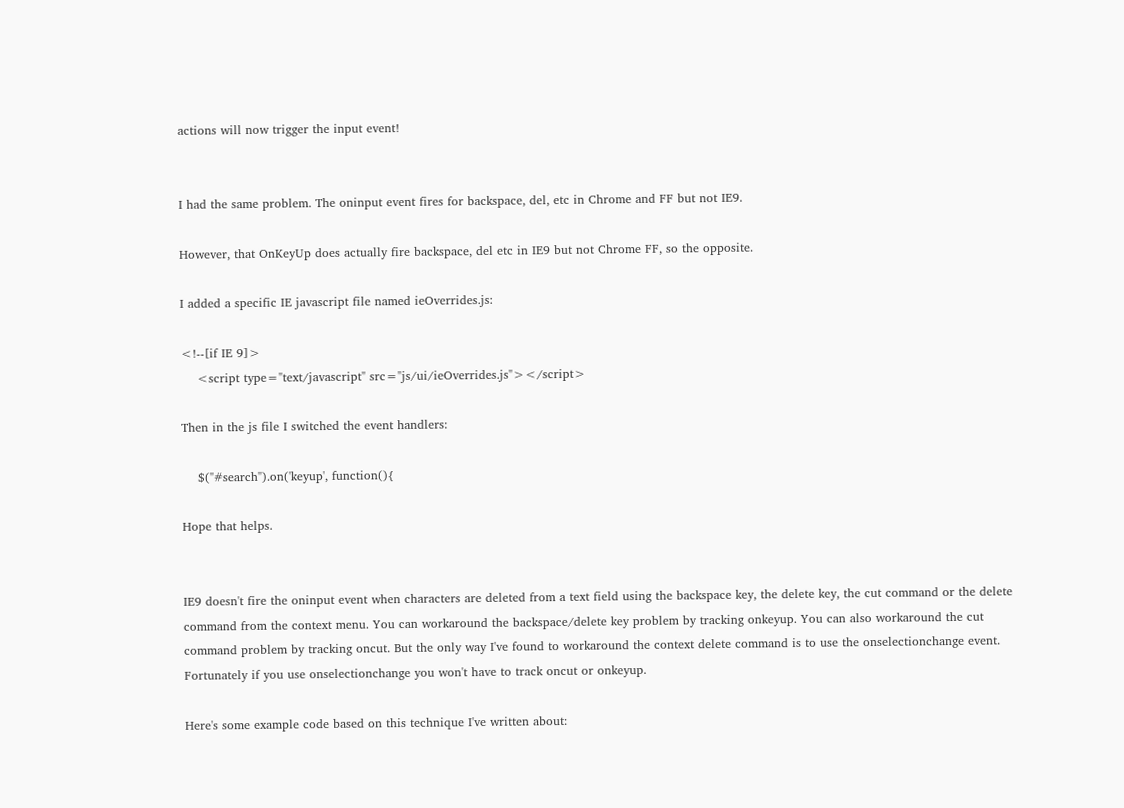actions will now trigger the input event!


I had the same problem. The oninput event fires for backspace, del, etc in Chrome and FF but not IE9.

However, that OnKeyUp does actually fire backspace, del etc in IE9 but not Chrome FF, so the opposite.

I added a specific IE javascript file named ieOverrides.js:

<!--[if IE 9]>
    <script type="text/javascript" src="js/ui/ieOverrides.js"></script>

Then in the js file I switched the event handlers:

    $("#search").on('keyup', function(){

Hope that helps.


IE9 doesn't fire the oninput event when characters are deleted from a text field using the backspace key, the delete key, the cut command or the delete command from the context menu. You can workaround the backspace/delete key problem by tracking onkeyup. You can also workaround the cut command problem by tracking oncut. But the only way I've found to workaround the context delete command is to use the onselectionchange event. Fortunately if you use onselectionchange you won't have to track oncut or onkeyup.

Here's some example code based on this technique I've written about: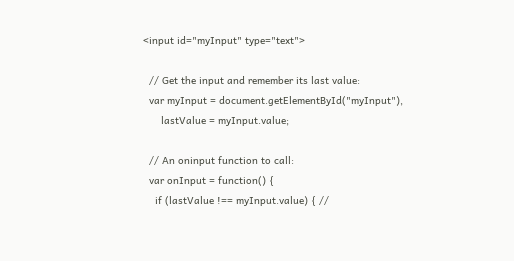<input id="myInput" type="text">

  // Get the input and remember its last value:
  var myInput = document.getElementById("myInput"),
      lastValue = myInput.value;

  // An oninput function to call:
  var onInput = function() {
    if (lastValue !== myInput.value) { //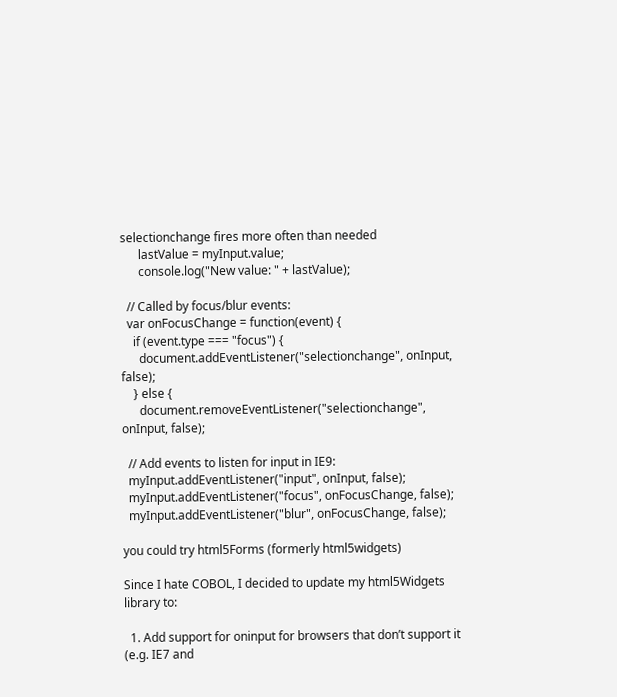selectionchange fires more often than needed
      lastValue = myInput.value;
      console.log("New value: " + lastValue);

  // Called by focus/blur events:
  var onFocusChange = function(event) {
    if (event.type === "focus") {
      document.addEventListener("selectionchange", onInput, false);
    } else {
      document.removeEventListener("selectionchange", onInput, false);

  // Add events to listen for input in IE9:
  myInput.addEventListener("input", onInput, false);
  myInput.addEventListener("focus", onFocusChange, false);
  myInput.addEventListener("blur", onFocusChange, false);

you could try html5Forms (formerly html5widgets)

Since I hate COBOL, I decided to update my html5Widgets library to:

  1. Add support for oninput for browsers that don’t support it (e.g. IE7 and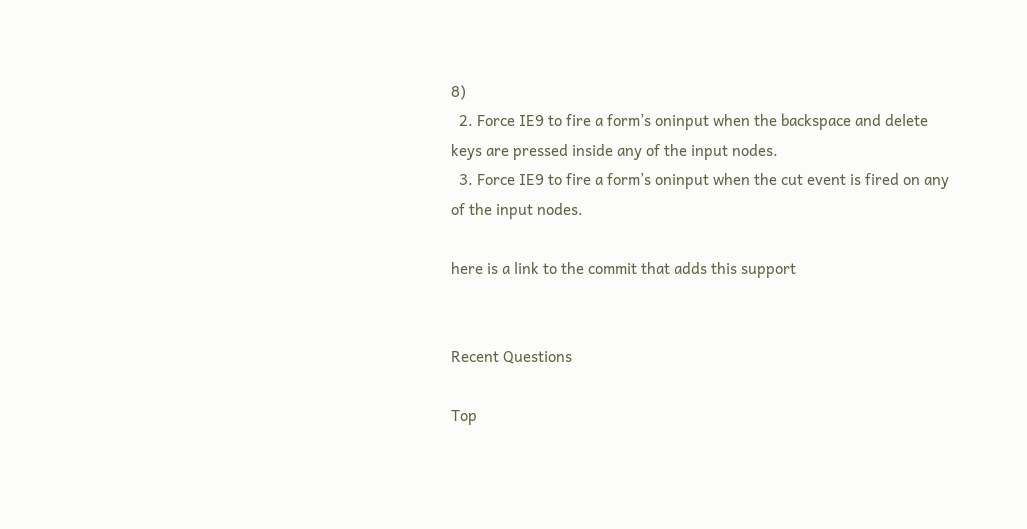8)
  2. Force IE9 to fire a form’s oninput when the backspace and delete keys are pressed inside any of the input nodes.
  3. Force IE9 to fire a form’s oninput when the cut event is fired on any of the input nodes.

here is a link to the commit that adds this support


Recent Questions

Top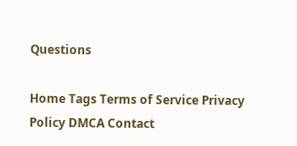Questions

Home Tags Terms of Service Privacy Policy DMCA Contact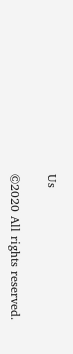Us

©2020 All rights reserved.